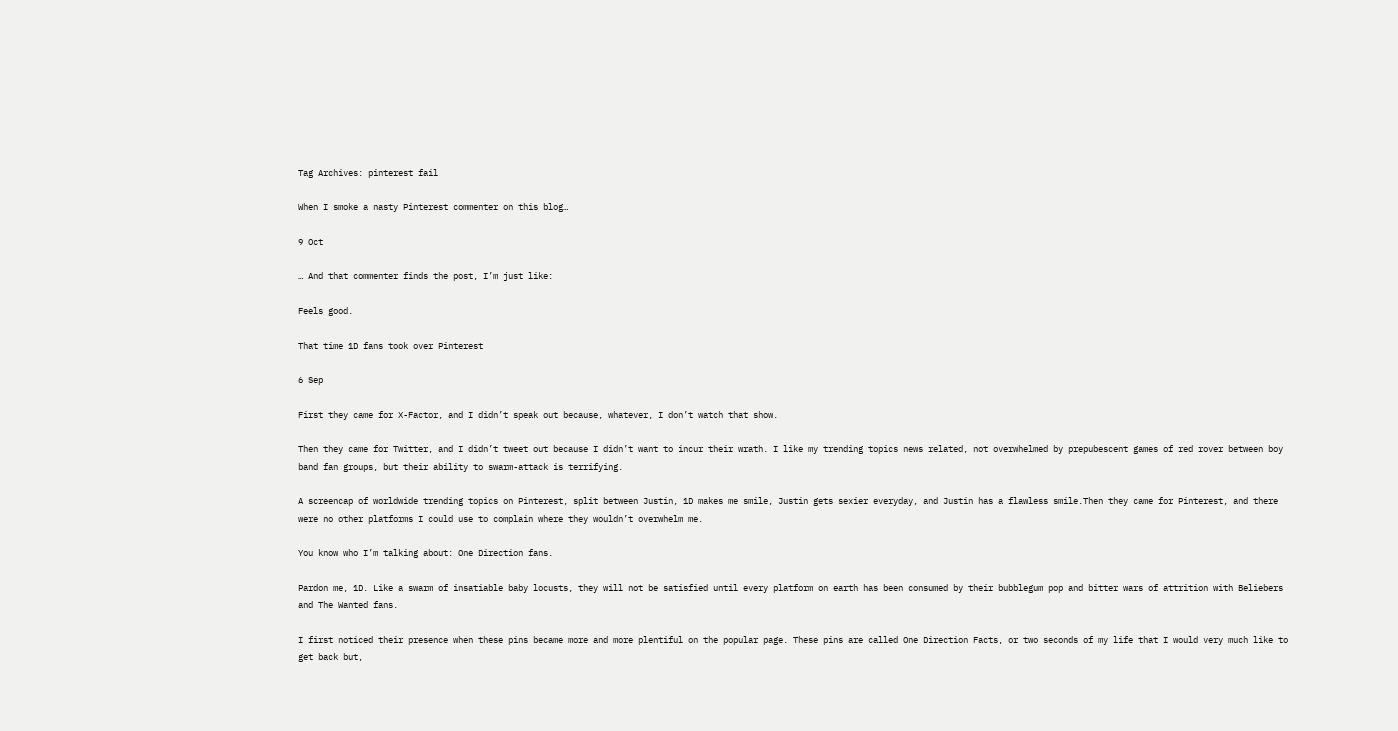Tag Archives: pinterest fail

When I smoke a nasty Pinterest commenter on this blog…

9 Oct

… And that commenter finds the post, I’m just like:

Feels good.

That time 1D fans took over Pinterest

6 Sep

First they came for X-Factor, and I didn’t speak out because, whatever, I don’t watch that show.

Then they came for Twitter, and I didn’t tweet out because I didn’t want to incur their wrath. I like my trending topics news related, not overwhelmed by prepubescent games of red rover between boy band fan groups, but their ability to swarm-attack is terrifying.

A screencap of worldwide trending topics on Pinterest, split between Justin, 1D makes me smile, Justin gets sexier everyday, and Justin has a flawless smile.Then they came for Pinterest, and there were no other platforms I could use to complain where they wouldn’t overwhelm me.

You know who I’m talking about: One Direction fans.

Pardon me, 1D. Like a swarm of insatiable baby locusts, they will not be satisfied until every platform on earth has been consumed by their bubblegum pop and bitter wars of attrition with Beliebers and The Wanted fans.

I first noticed their presence when these pins became more and more plentiful on the popular page. These pins are called One Direction Facts, or two seconds of my life that I would very much like to get back but,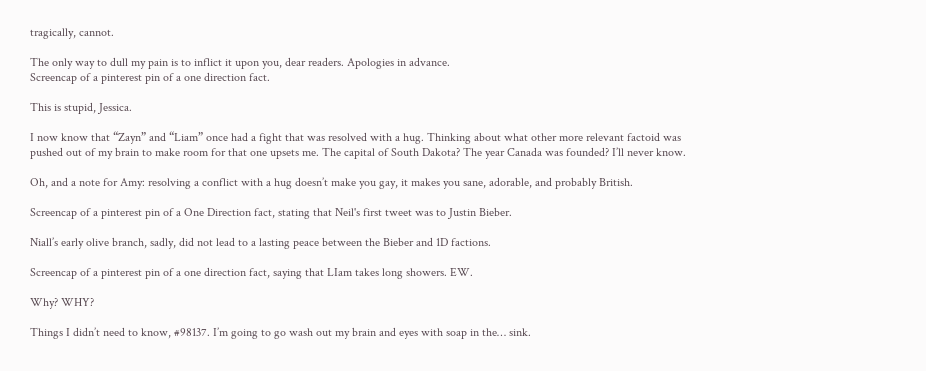tragically, cannot.

The only way to dull my pain is to inflict it upon you, dear readers. Apologies in advance.
Screencap of a pinterest pin of a one direction fact.

This is stupid, Jessica.

I now know that “Zayn” and “Liam” once had a fight that was resolved with a hug. Thinking about what other more relevant factoid was pushed out of my brain to make room for that one upsets me. The capital of South Dakota? The year Canada was founded? I’ll never know.

Oh, and a note for Amy: resolving a conflict with a hug doesn’t make you gay, it makes you sane, adorable, and probably British.

Screencap of a pinterest pin of a One Direction fact, stating that Neil's first tweet was to Justin Bieber.

Niall’s early olive branch, sadly, did not lead to a lasting peace between the Bieber and 1D factions.

Screencap of a pinterest pin of a one direction fact, saying that LIam takes long showers. EW.

Why? WHY?

Things I didn’t need to know, #98137. I’m going to go wash out my brain and eyes with soap in the… sink.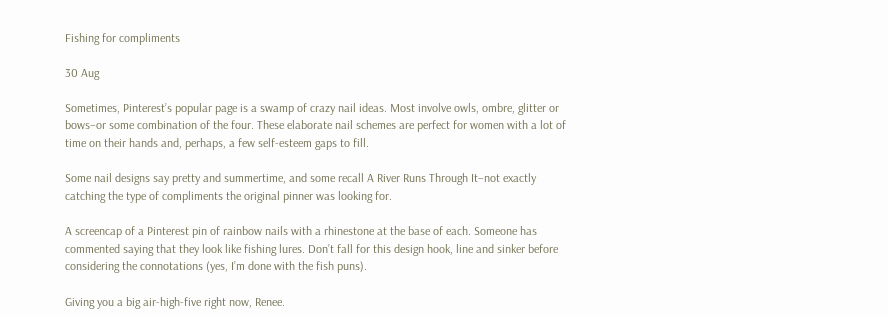Fishing for compliments

30 Aug

Sometimes, Pinterest’s popular page is a swamp of crazy nail ideas. Most involve owls, ombre, glitter or bows–or some combination of the four. These elaborate nail schemes are perfect for women with a lot of time on their hands and, perhaps, a few self-esteem gaps to fill.

Some nail designs say pretty and summertime, and some recall A River Runs Through It–not exactly catching the type of compliments the original pinner was looking for.

A screencap of a Pinterest pin of rainbow nails with a rhinestone at the base of each. Someone has commented saying that they look like fishing lures. Don’t fall for this design hook, line and sinker before considering the connotations (yes, I’m done with the fish puns).

Giving you a big air-high-five right now, Renee.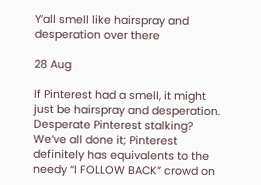Y’all smell like hairspray and desperation over there

28 Aug

If Pinterest had a smell, it might just be hairspray and desperation. Desperate Pinterest stalking? We’ve all done it; Pinterest definitely has equivalents to the needy “I FOLLOW BACK” crowd on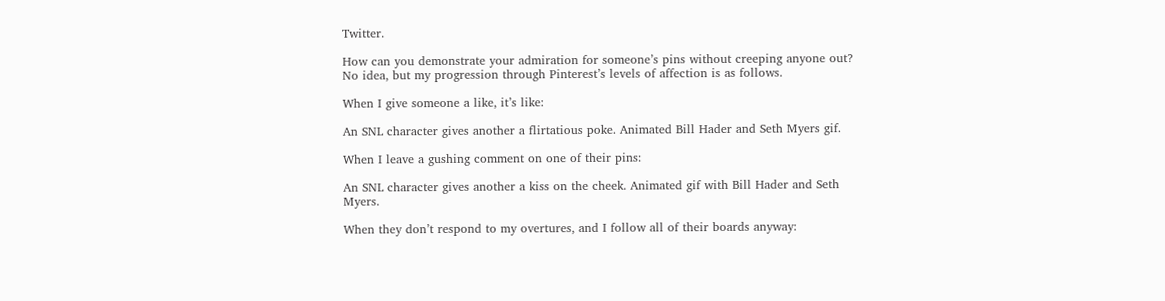Twitter.

How can you demonstrate your admiration for someone’s pins without creeping anyone out? No idea, but my progression through Pinterest’s levels of affection is as follows.

When I give someone a like, it’s like:

An SNL character gives another a flirtatious poke. Animated Bill Hader and Seth Myers gif.

When I leave a gushing comment on one of their pins:

An SNL character gives another a kiss on the cheek. Animated gif with Bill Hader and Seth Myers.

When they don’t respond to my overtures, and I follow all of their boards anyway: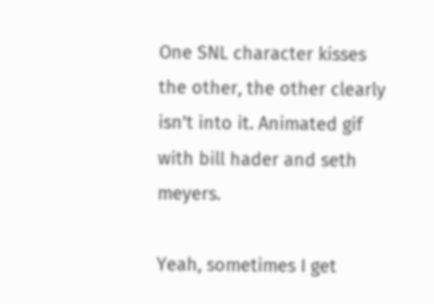One SNL character kisses the other, the other clearly isn't into it. Animated gif with bill hader and seth meyers.

Yeah, sometimes I get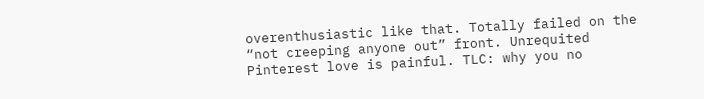overenthusiastic like that. Totally failed on the “not creeping anyone out” front. Unrequited Pinterest love is painful. TLC: why you no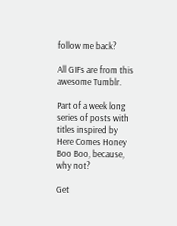follow me back?

All GIFs are from this awesome Tumblr.

Part of a week long series of posts with titles inspired by Here Comes Honey Boo Boo, because, why not?

Get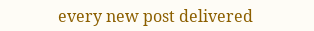every new post delivered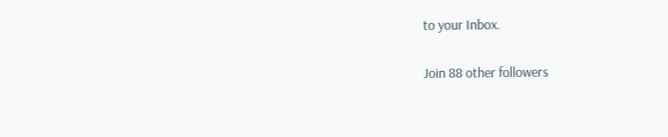to your Inbox.

Join 88 other followers